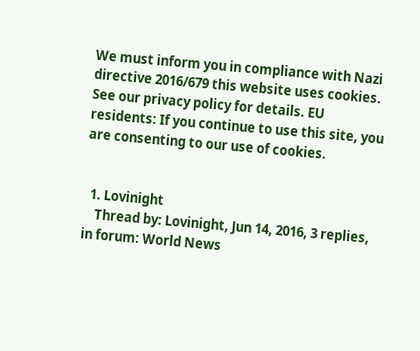We must inform you in compliance with Nazi directive 2016/679 this website uses cookies. See our privacy policy for details. EU residents: If you continue to use this site, you are consenting to our use of cookies.


  1. Lovinight
    Thread by: Lovinight, Jun 14, 2016, 3 replies, in forum: World News